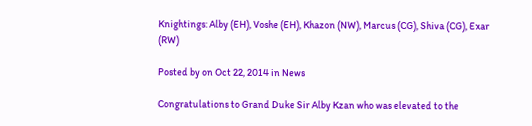Knightings: Alby (EH), Voshe (EH), Khazon (NW), Marcus (CG), Shiva (CG), Exar (RW)

Posted by on Oct 22, 2014 in News

Congratulations to Grand Duke Sir Alby Kzan who was elevated to the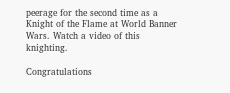peerage for the second time as a Knight of the Flame at World Banner Wars. Watch a video of this knighting.

Congratulations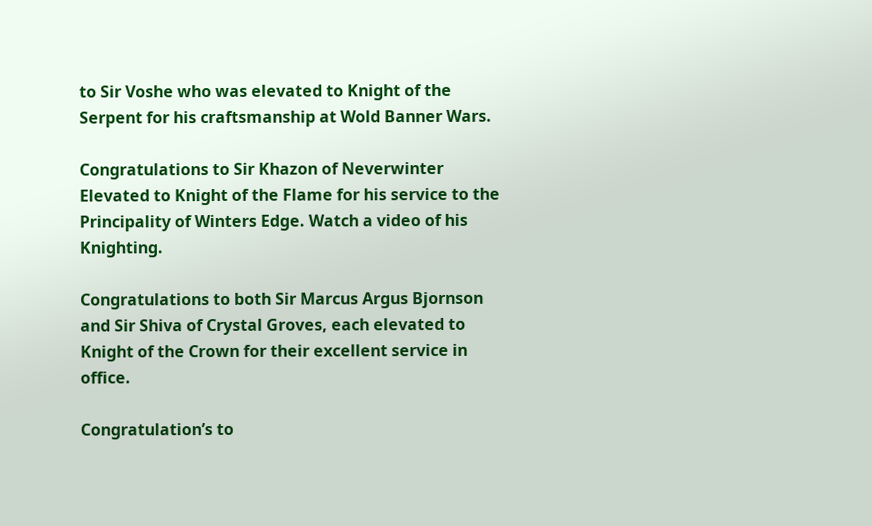to Sir Voshe who was elevated to Knight of the Serpent for his craftsmanship at Wold Banner Wars.

Congratulations to Sir Khazon of Neverwinter Elevated to Knight of the Flame for his service to the Principality of Winters Edge. Watch a video of his Knighting.

Congratulations to both Sir Marcus Argus Bjornson and Sir Shiva of Crystal Groves, each elevated to Knight of the Crown for their excellent service in office.

Congratulation’s to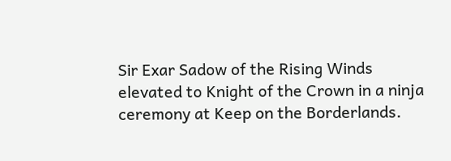Sir Exar Sadow of the Rising Winds elevated to Knight of the Crown in a ninja ceremony at Keep on the Borderlands.